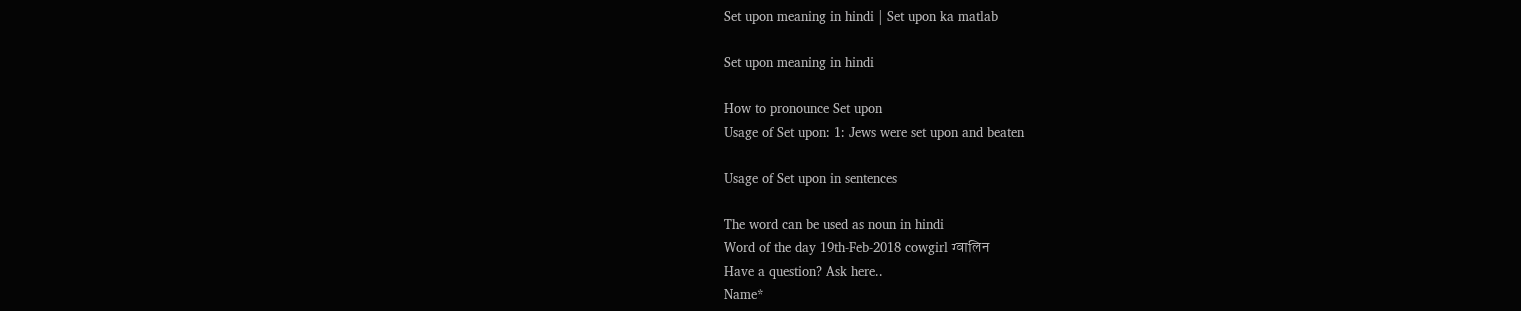Set upon meaning in hindi | Set upon ka matlab

Set upon meaning in hindi

How to pronounce Set upon
Usage of Set upon: 1: Jews were set upon and beaten

Usage of Set upon in sentences

The word can be used as noun in hindi
Word of the day 19th-Feb-2018 cowgirl ग्वालिन
Have a question? Ask here..
Name*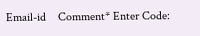Email-id    Comment* Enter Code: